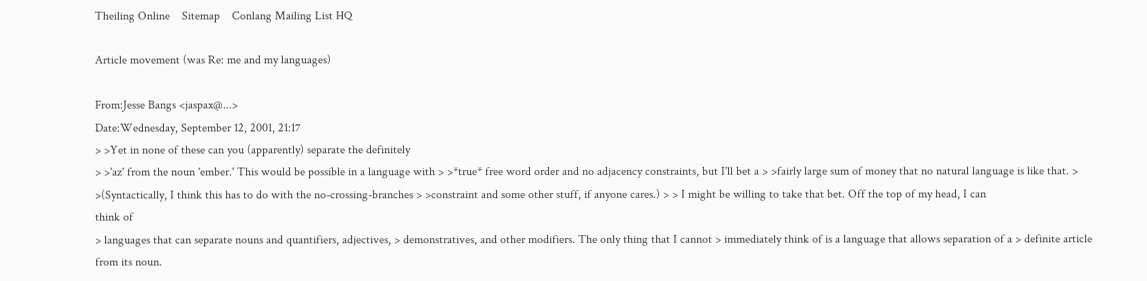Theiling Online    Sitemap    Conlang Mailing List HQ

Article movement (was Re: me and my languages)

From:Jesse Bangs <jaspax@...>
Date:Wednesday, September 12, 2001, 21:17
> >Yet in none of these can you (apparently) separate the definitely
> >'az' from the noun 'ember.' This would be possible in a language with > >*true* free word order and no adjacency constraints, but I'll bet a > >fairly large sum of money that no natural language is like that. > >(Syntactically, I think this has to do with the no-crossing-branches > >constraint and some other stuff, if anyone cares.) > > I might be willing to take that bet. Off the top of my head, I can
think of
> languages that can separate nouns and quantifiers, adjectives, > demonstratives, and other modifiers. The only thing that I cannot > immediately think of is a language that allows separation of a > definite article from its noun.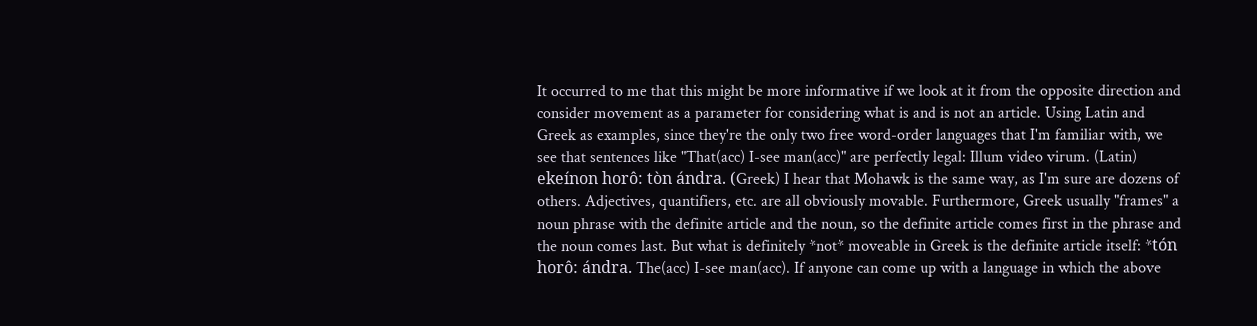It occurred to me that this might be more informative if we look at it from the opposite direction and consider movement as a parameter for considering what is and is not an article. Using Latin and Greek as examples, since they're the only two free word-order languages that I'm familiar with, we see that sentences like "That(acc) I-see man(acc)" are perfectly legal: Illum video virum. (Latin) ekeínon horô: tòn ándra. (Greek) I hear that Mohawk is the same way, as I'm sure are dozens of others. Adjectives, quantifiers, etc. are all obviously movable. Furthermore, Greek usually "frames" a noun phrase with the definite article and the noun, so the definite article comes first in the phrase and the noun comes last. But what is definitely *not* moveable in Greek is the definite article itself: *tón horô: ándra. The(acc) I-see man(acc). If anyone can come up with a language in which the above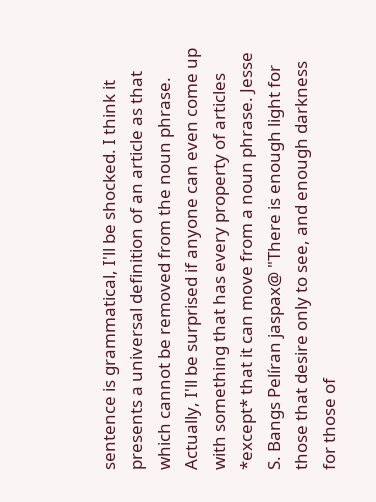sentence is grammatical, I'll be shocked. I think it presents a universal definition of an article as that which cannot be removed from the noun phrase. Actually, I'll be surprised if anyone can even come up with something that has every property of articles *except* that it can move from a noun phrase. Jesse S. Bangs Pelíran jaspax@ "There is enough light for those that desire only to see, and enough darkness for those of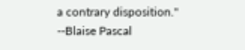a contrary disposition." --Blaise Pascal